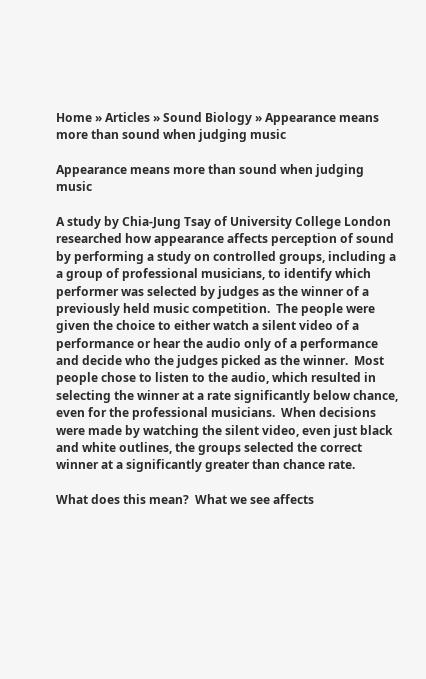Home » Articles » Sound Biology » Appearance means more than sound when judging music

Appearance means more than sound when judging music

A study by Chia-Jung Tsay of University College London researched how appearance affects perception of sound by performing a study on controlled groups, including a a group of professional musicians, to identify which performer was selected by judges as the winner of a previously held music competition.  The people were given the choice to either watch a silent video of a performance or hear the audio only of a performance and decide who the judges picked as the winner.  Most people chose to listen to the audio, which resulted in selecting the winner at a rate significantly below chance, even for the professional musicians.  When decisions were made by watching the silent video, even just black and white outlines, the groups selected the correct winner at a significantly greater than chance rate.

What does this mean?  What we see affects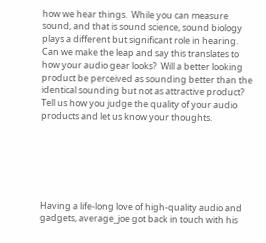how we hear things.  While you can measure sound, and that is sound science, sound biology plays a different but significant role in hearing.  Can we make the leap and say this translates to how your audio gear looks?  Will a better looking product be perceived as sounding better than the identical sounding but not as attractive product?  Tell us how you judge the quality of your audio products and let us know your thoughts.






Having a life-long love of high-quality audio and gadgets, average_joe got back in touch with his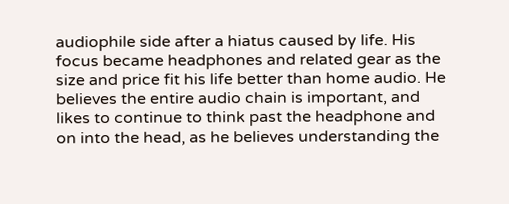audiophile side after a hiatus caused by life. His focus became headphones and related gear as the size and price fit his life better than home audio. He believes the entire audio chain is important, and likes to continue to think past the headphone and on into the head, as he believes understanding the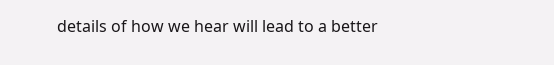details of how we hear will lead to a better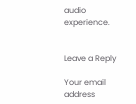audio experience.


Leave a Reply

Your email address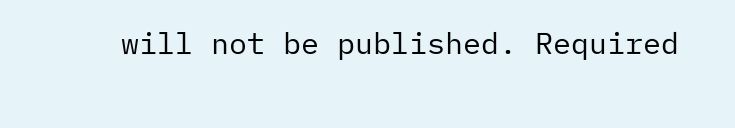will not be published. Required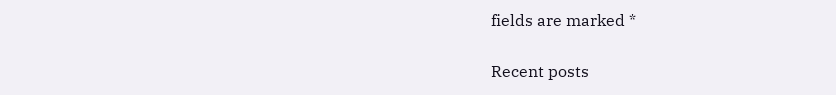fields are marked *

Recent posts